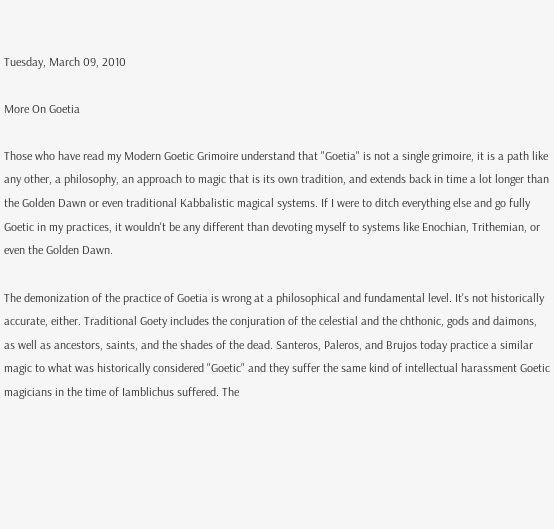Tuesday, March 09, 2010

More On Goetia

Those who have read my Modern Goetic Grimoire understand that "Goetia" is not a single grimoire, it is a path like any other, a philosophy, an approach to magic that is its own tradition, and extends back in time a lot longer than the Golden Dawn or even traditional Kabbalistic magical systems. If I were to ditch everything else and go fully Goetic in my practices, it wouldn't be any different than devoting myself to systems like Enochian, Trithemian, or even the Golden Dawn.

The demonization of the practice of Goetia is wrong at a philosophical and fundamental level. It's not historically accurate, either. Traditional Goety includes the conjuration of the celestial and the chthonic, gods and daimons, as well as ancestors, saints, and the shades of the dead. Santeros, Paleros, and Brujos today practice a similar magic to what was historically considered "Goetic" and they suffer the same kind of intellectual harassment Goetic magicians in the time of Iamblichus suffered. The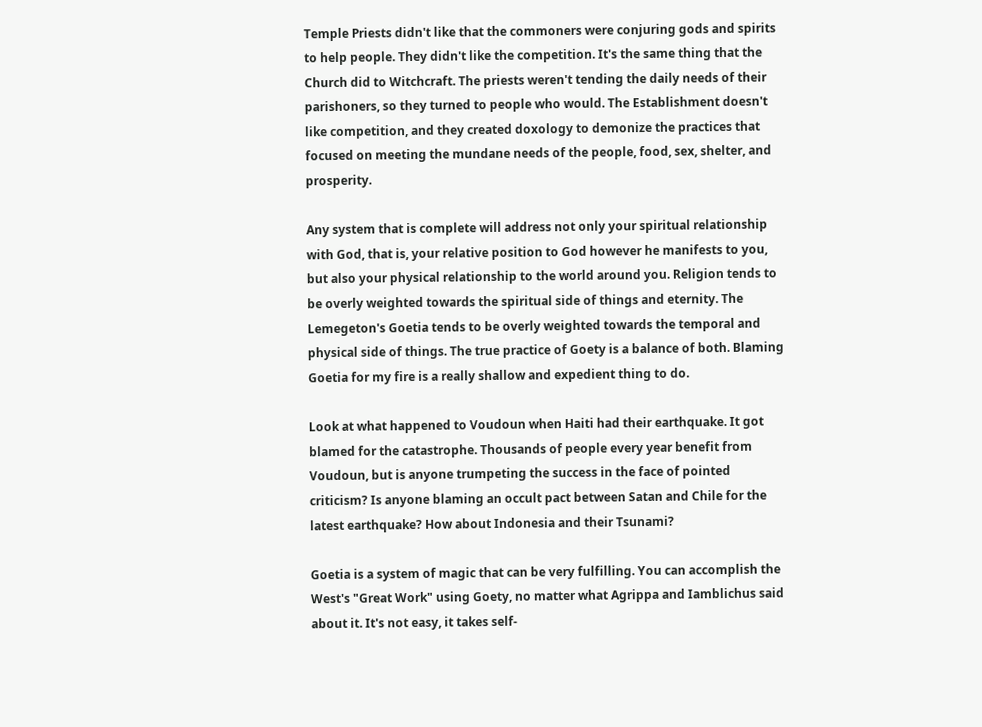Temple Priests didn't like that the commoners were conjuring gods and spirits to help people. They didn't like the competition. It's the same thing that the Church did to Witchcraft. The priests weren't tending the daily needs of their parishoners, so they turned to people who would. The Establishment doesn't like competition, and they created doxology to demonize the practices that focused on meeting the mundane needs of the people, food, sex, shelter, and prosperity.

Any system that is complete will address not only your spiritual relationship with God, that is, your relative position to God however he manifests to you, but also your physical relationship to the world around you. Religion tends to be overly weighted towards the spiritual side of things and eternity. The Lemegeton's Goetia tends to be overly weighted towards the temporal and physical side of things. The true practice of Goety is a balance of both. Blaming Goetia for my fire is a really shallow and expedient thing to do.

Look at what happened to Voudoun when Haiti had their earthquake. It got blamed for the catastrophe. Thousands of people every year benefit from Voudoun, but is anyone trumpeting the success in the face of pointed criticism? Is anyone blaming an occult pact between Satan and Chile for the latest earthquake? How about Indonesia and their Tsunami?

Goetia is a system of magic that can be very fulfilling. You can accomplish the West's "Great Work" using Goety, no matter what Agrippa and Iamblichus said about it. It's not easy, it takes self-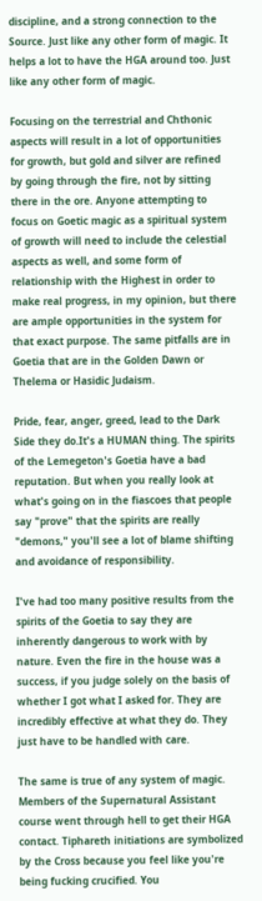discipline, and a strong connection to the Source. Just like any other form of magic. It helps a lot to have the HGA around too. Just like any other form of magic.

Focusing on the terrestrial and Chthonic aspects will result in a lot of opportunities for growth, but gold and silver are refined by going through the fire, not by sitting there in the ore. Anyone attempting to focus on Goetic magic as a spiritual system of growth will need to include the celestial aspects as well, and some form of relationship with the Highest in order to make real progress, in my opinion, but there are ample opportunities in the system for that exact purpose. The same pitfalls are in Goetia that are in the Golden Dawn or Thelema or Hasidic Judaism.

Pride, fear, anger, greed, lead to the Dark Side they do.It's a HUMAN thing. The spirits of the Lemegeton's Goetia have a bad reputation. But when you really look at what's going on in the fiascoes that people say "prove" that the spirits are really "demons," you'll see a lot of blame shifting and avoidance of responsibility.

I've had too many positive results from the spirits of the Goetia to say they are inherently dangerous to work with by nature. Even the fire in the house was a success, if you judge solely on the basis of whether I got what I asked for. They are incredibly effective at what they do. They just have to be handled with care.

The same is true of any system of magic. Members of the Supernatural Assistant course went through hell to get their HGA contact. Tiphareth initiations are symbolized by the Cross because you feel like you're being fucking crucified. You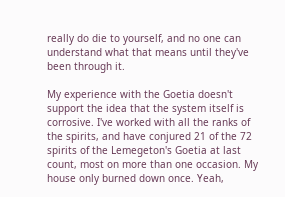really do die to yourself, and no one can understand what that means until they've been through it.

My experience with the Goetia doesn't support the idea that the system itself is corrosive. I've worked with all the ranks of the spirits, and have conjured 21 of the 72 spirits of the Lemegeton's Goetia at last count, most on more than one occasion. My house only burned down once. Yeah,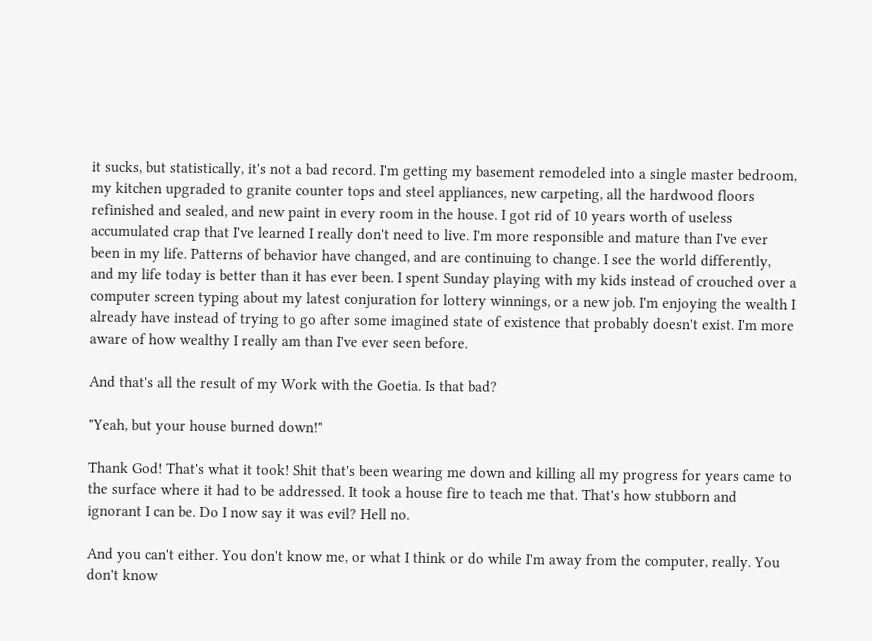it sucks, but statistically, it's not a bad record. I'm getting my basement remodeled into a single master bedroom, my kitchen upgraded to granite counter tops and steel appliances, new carpeting, all the hardwood floors refinished and sealed, and new paint in every room in the house. I got rid of 10 years worth of useless accumulated crap that I've learned I really don't need to live. I'm more responsible and mature than I've ever been in my life. Patterns of behavior have changed, and are continuing to change. I see the world differently, and my life today is better than it has ever been. I spent Sunday playing with my kids instead of crouched over a computer screen typing about my latest conjuration for lottery winnings, or a new job. I'm enjoying the wealth I already have instead of trying to go after some imagined state of existence that probably doesn't exist. I'm more aware of how wealthy I really am than I've ever seen before.

And that's all the result of my Work with the Goetia. Is that bad?

"Yeah, but your house burned down!"

Thank God! That's what it took! Shit that's been wearing me down and killing all my progress for years came to the surface where it had to be addressed. It took a house fire to teach me that. That's how stubborn and ignorant I can be. Do I now say it was evil? Hell no.

And you can't either. You don't know me, or what I think or do while I'm away from the computer, really. You don't know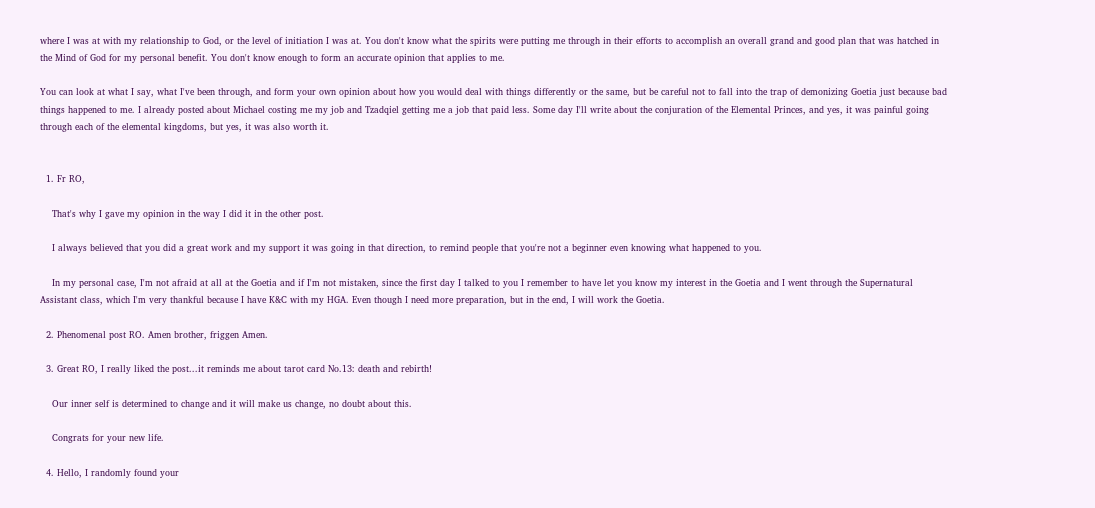where I was at with my relationship to God, or the level of initiation I was at. You don't know what the spirits were putting me through in their efforts to accomplish an overall grand and good plan that was hatched in the Mind of God for my personal benefit. You don't know enough to form an accurate opinion that applies to me.

You can look at what I say, what I've been through, and form your own opinion about how you would deal with things differently or the same, but be careful not to fall into the trap of demonizing Goetia just because bad things happened to me. I already posted about Michael costing me my job and Tzadqiel getting me a job that paid less. Some day I'll write about the conjuration of the Elemental Princes, and yes, it was painful going through each of the elemental kingdoms, but yes, it was also worth it.


  1. Fr RO,

    That's why I gave my opinion in the way I did it in the other post.

    I always believed that you did a great work and my support it was going in that direction, to remind people that you're not a beginner even knowing what happened to you.

    In my personal case, I'm not afraid at all at the Goetia and if I'm not mistaken, since the first day I talked to you I remember to have let you know my interest in the Goetia and I went through the Supernatural Assistant class, which I'm very thankful because I have K&C with my HGA. Even though I need more preparation, but in the end, I will work the Goetia.

  2. Phenomenal post RO. Amen brother, friggen Amen.

  3. Great RO, I really liked the post...it reminds me about tarot card No.13: death and rebirth!

    Our inner self is determined to change and it will make us change, no doubt about this.

    Congrats for your new life.

  4. Hello, I randomly found your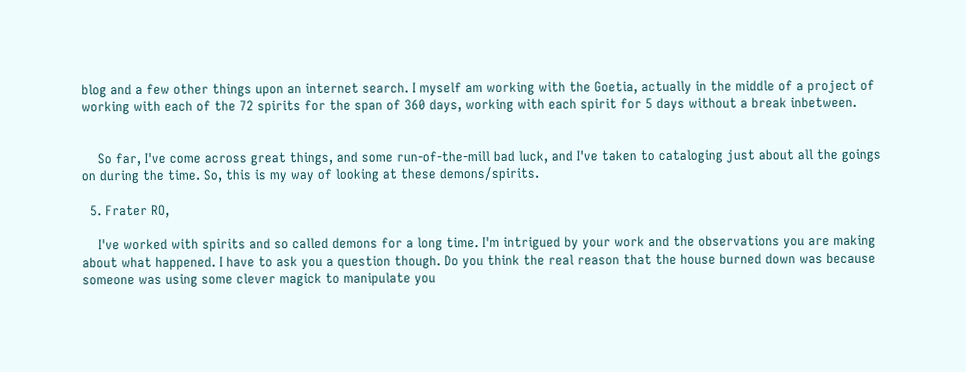blog and a few other things upon an internet search. I myself am working with the Goetia, actually in the middle of a project of working with each of the 72 spirits for the span of 360 days, working with each spirit for 5 days without a break inbetween.


    So far, I've come across great things, and some run-of-the-mill bad luck, and I've taken to cataloging just about all the goings on during the time. So, this is my way of looking at these demons/spirits.

  5. Frater RO,

    I've worked with spirits and so called demons for a long time. I'm intrigued by your work and the observations you are making about what happened. I have to ask you a question though. Do you think the real reason that the house burned down was because someone was using some clever magick to manipulate you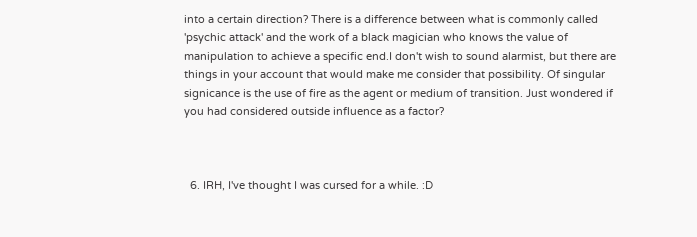into a certain direction? There is a difference between what is commonly called 'psychic attack' and the work of a black magician who knows the value of manipulation to achieve a specific end.I don't wish to sound alarmist, but there are things in your account that would make me consider that possibility. Of singular signicance is the use of fire as the agent or medium of transition. Just wondered if you had considered outside influence as a factor?



  6. IRH, I've thought I was cursed for a while. :D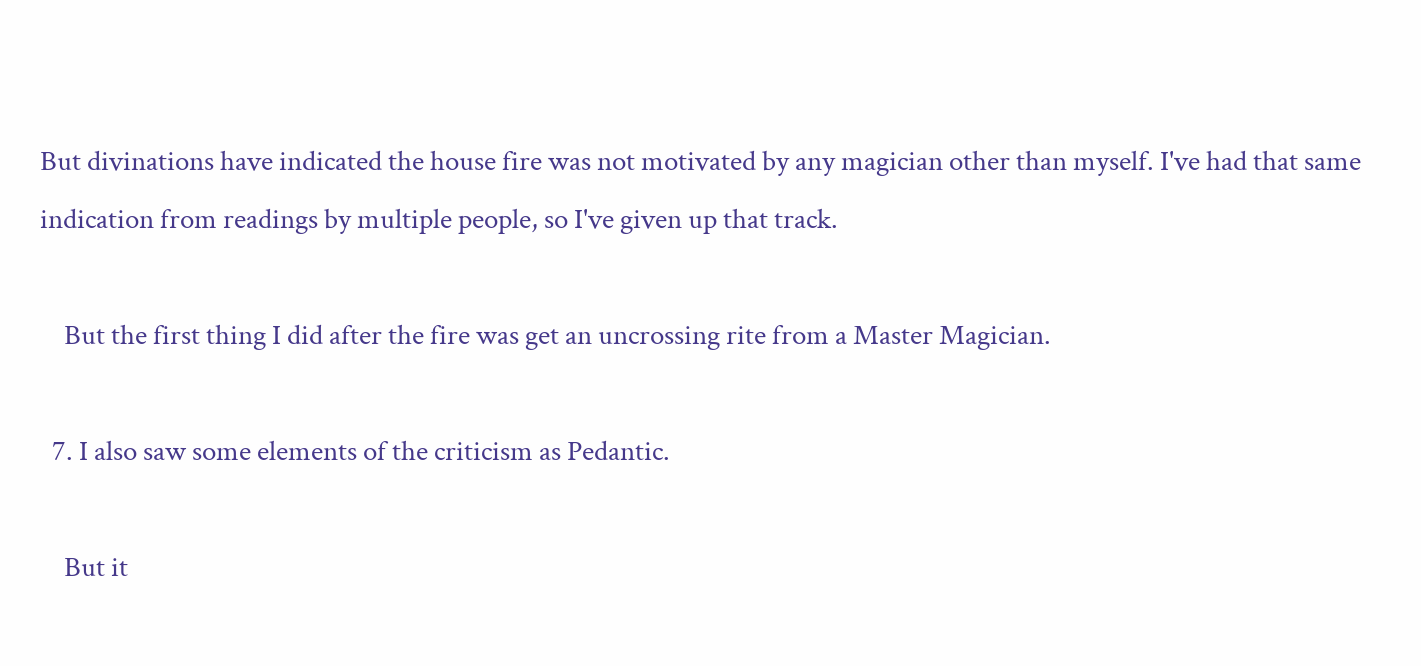But divinations have indicated the house fire was not motivated by any magician other than myself. I've had that same indication from readings by multiple people, so I've given up that track.

    But the first thing I did after the fire was get an uncrossing rite from a Master Magician.

  7. I also saw some elements of the criticism as Pedantic.

    But it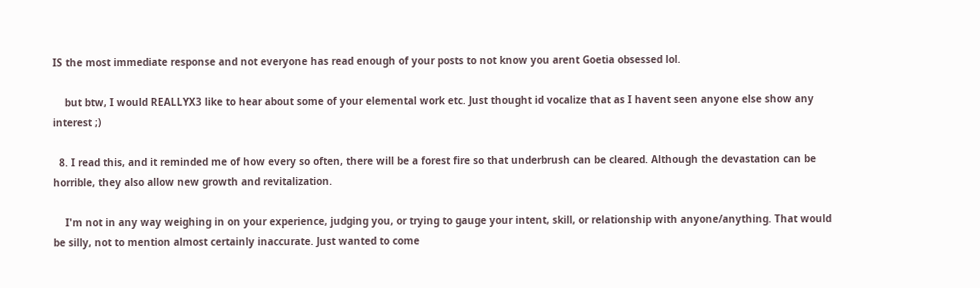IS the most immediate response and not everyone has read enough of your posts to not know you arent Goetia obsessed lol.

    but btw, I would REALLYX3 like to hear about some of your elemental work etc. Just thought id vocalize that as I havent seen anyone else show any interest ;)

  8. I read this, and it reminded me of how every so often, there will be a forest fire so that underbrush can be cleared. Although the devastation can be horrible, they also allow new growth and revitalization.

    I'm not in any way weighing in on your experience, judging you, or trying to gauge your intent, skill, or relationship with anyone/anything. That would be silly, not to mention almost certainly inaccurate. Just wanted to come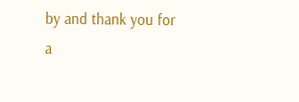by and thank you for a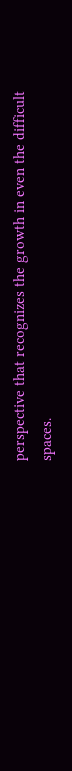perspective that recognizes the growth in even the difficult spaces.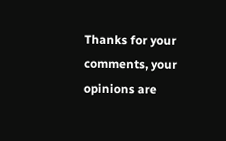Thanks for your comments, your opinions are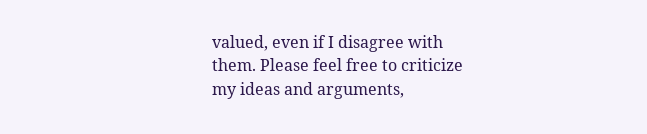valued, even if I disagree with them. Please feel free to criticize my ideas and arguments,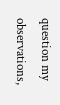question my observations,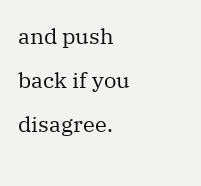and push back if you disagree.